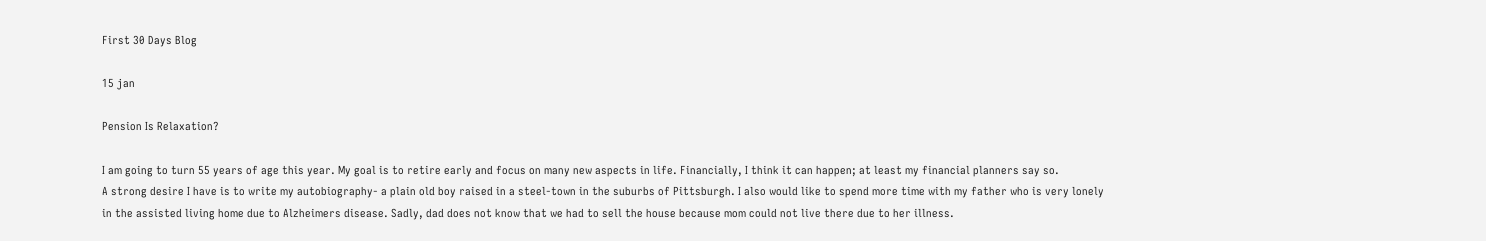First 30 Days Blog

15 jan

Pension Is Relaxation?

I am going to turn 55 years of age this year. My goal is to retire early and focus on many new aspects in life. Financially, I think it can happen; at least my financial planners say so.
A strong desire I have is to write my autobiography- a plain old boy raised in a steel-town in the suburbs of Pittsburgh. I also would like to spend more time with my father who is very lonely in the assisted living home due to Alzheimers disease. Sadly, dad does not know that we had to sell the house because mom could not live there due to her illness.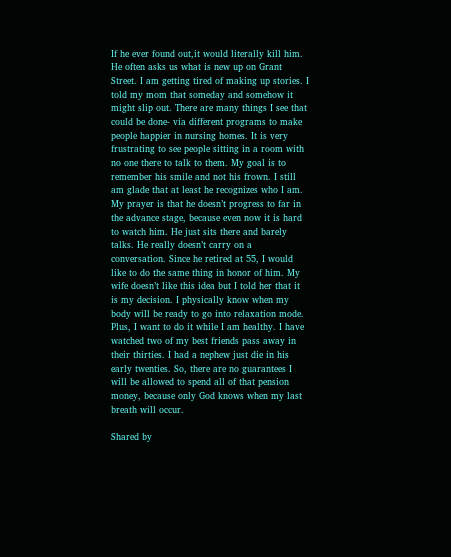If he ever found out,it would literally kill him. He often asks us what is new up on Grant Street. I am getting tired of making up stories. I told my mom that someday and somehow it might slip out. There are many things I see that could be done- via different programs to make people happier in nursing homes. It is very frustrating to see people sitting in a room with no one there to talk to them. My goal is to remember his smile and not his frown. I still am glade that at least he recognizes who I am. My prayer is that he doesn’t progress to far in the advance stage, because even now it is hard to watch him. He just sits there and barely talks. He really doesn’t carry on a conversation. Since he retired at 55, I would like to do the same thing in honor of him. My wife doesn’t like this idea but I told her that it is my decision. I physically know when my body will be ready to go into relaxation mode. Plus, I want to do it while I am healthy. I have watched two of my best friends pass away in their thirties. I had a nephew just die in his early twenties. So, there are no guarantees I will be allowed to spend all of that pension money, because only God knows when my last breath will occur.

Shared by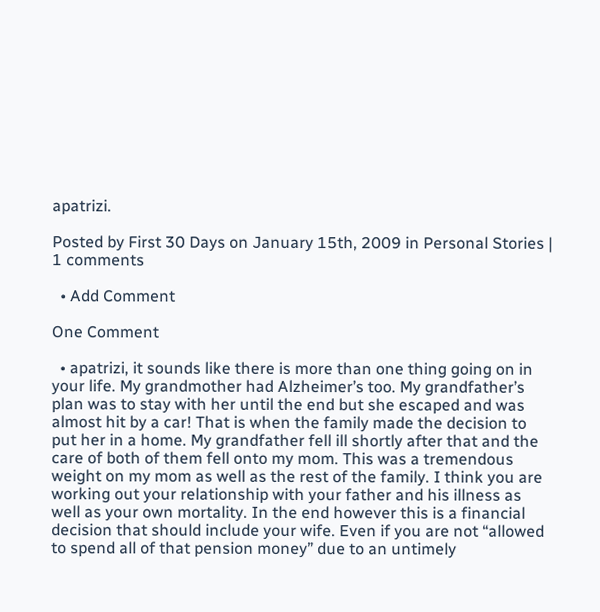apatrizi.

Posted by First 30 Days on January 15th, 2009 in Personal Stories | 1 comments

  • Add Comment

One Comment

  • apatrizi, it sounds like there is more than one thing going on in your life. My grandmother had Alzheimer’s too. My grandfather’s plan was to stay with her until the end but she escaped and was almost hit by a car! That is when the family made the decision to put her in a home. My grandfather fell ill shortly after that and the care of both of them fell onto my mom. This was a tremendous weight on my mom as well as the rest of the family. I think you are working out your relationship with your father and his illness as well as your own mortality. In the end however this is a financial decision that should include your wife. Even if you are not “allowed to spend all of that pension money” due to an untimely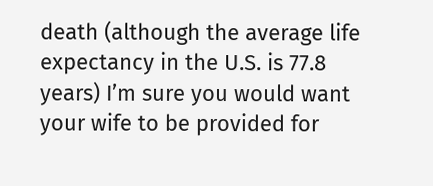death (although the average life expectancy in the U.S. is 77.8 years) I’m sure you would want your wife to be provided for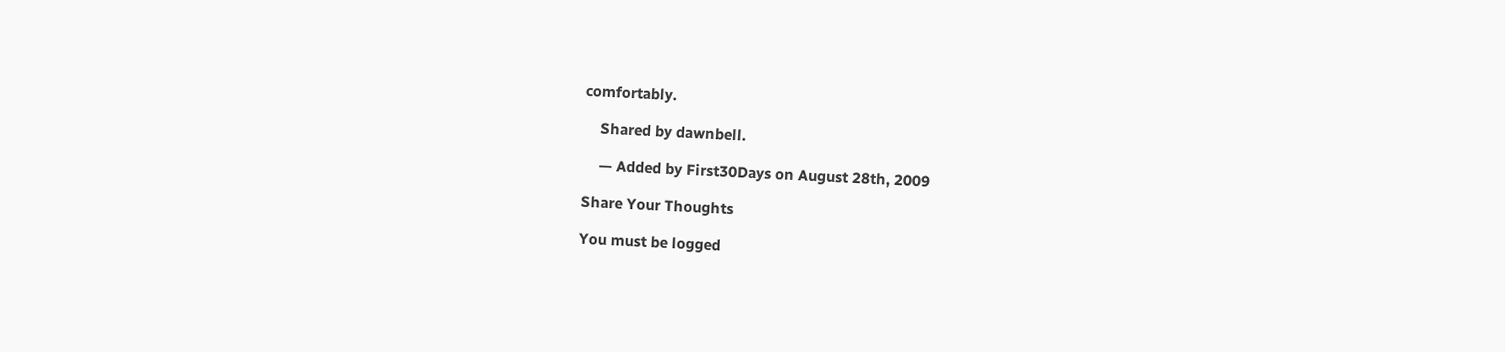comfortably.

    Shared by dawnbell.

    — Added by First30Days on August 28th, 2009

Share Your Thoughts

You must be logged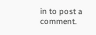in to post a comment.